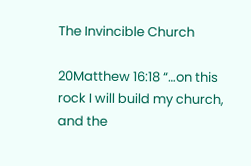The Invincible Church

20Matthew 16:18 “…on this rock I will build my church, and the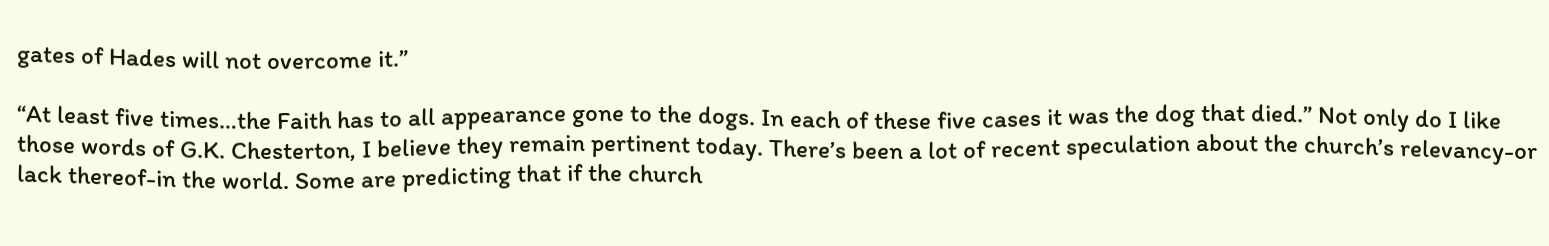gates of Hades will not overcome it.”

“At least five times…the Faith has to all appearance gone to the dogs. In each of these five cases it was the dog that died.” Not only do I like those words of G.K. Chesterton, I believe they remain pertinent today. There’s been a lot of recent speculation about the church’s relevancy-or lack thereof-in the world. Some are predicting that if the church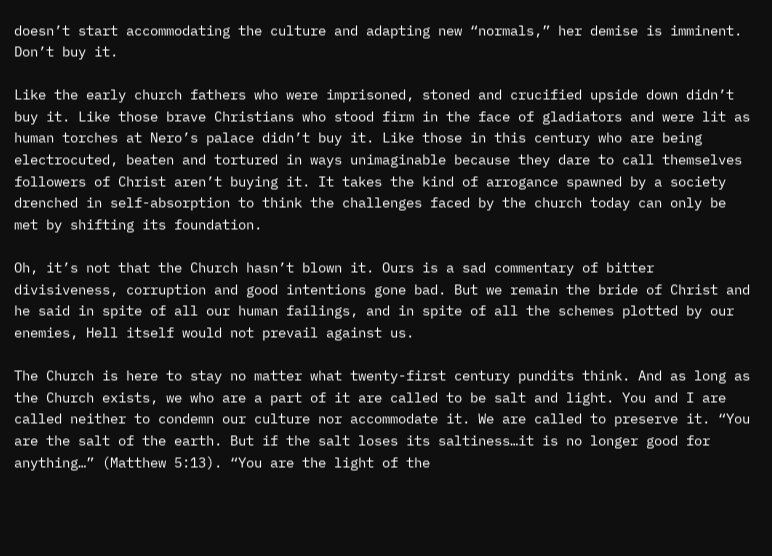doesn’t start accommodating the culture and adapting new “normals,” her demise is imminent. Don’t buy it.

Like the early church fathers who were imprisoned, stoned and crucified upside down didn’t buy it. Like those brave Christians who stood firm in the face of gladiators and were lit as human torches at Nero’s palace didn’t buy it. Like those in this century who are being electrocuted, beaten and tortured in ways unimaginable because they dare to call themselves followers of Christ aren’t buying it. It takes the kind of arrogance spawned by a society drenched in self-absorption to think the challenges faced by the church today can only be met by shifting its foundation.

Oh, it’s not that the Church hasn’t blown it. Ours is a sad commentary of bitter divisiveness, corruption and good intentions gone bad. But we remain the bride of Christ and he said in spite of all our human failings, and in spite of all the schemes plotted by our enemies, Hell itself would not prevail against us.

The Church is here to stay no matter what twenty-first century pundits think. And as long as the Church exists, we who are a part of it are called to be salt and light. You and I are called neither to condemn our culture nor accommodate it. We are called to preserve it. “You are the salt of the earth. But if the salt loses its saltiness…it is no longer good for anything…” (Matthew 5:13). “You are the light of the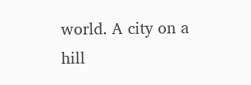world. A city on a hill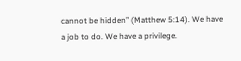cannot be hidden” (Matthew 5:14). We have a job to do. We have a privilege.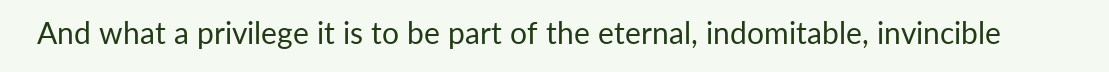And what a privilege it is to be part of the eternal, indomitable, invincible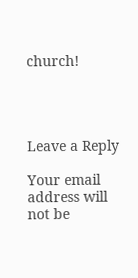church!




Leave a Reply

Your email address will not be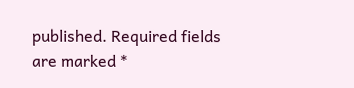published. Required fields are marked *